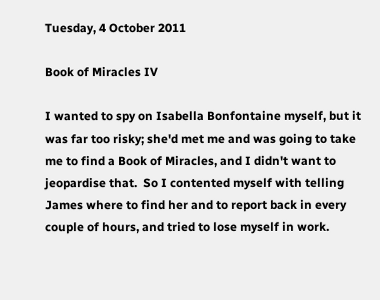Tuesday, 4 October 2011

Book of Miracles IV

I wanted to spy on Isabella Bonfontaine myself, but it was far too risky; she'd met me and was going to take me to find a Book of Miracles, and I didn't want to jeopardise that.  So I contented myself with telling James where to find her and to report back in every couple of hours, and tried to lose myself in work.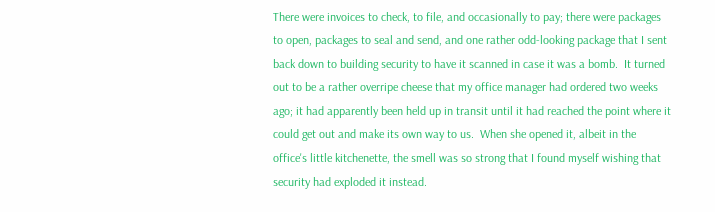There were invoices to check, to file, and occasionally to pay; there were packages to open, packages to seal and send, and one rather odd-looking package that I sent back down to building security to have it scanned in case it was a bomb.  It turned out to be a rather overripe cheese that my office manager had ordered two weeks ago; it had apparently been held up in transit until it had reached the point where it could get out and make its own way to us.  When she opened it, albeit in the office's little kitchenette, the smell was so strong that I found myself wishing that security had exploded it instead.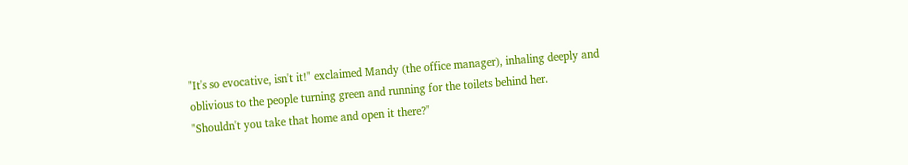"It's so evocative, isn't it!" exclaimed Mandy (the office manager), inhaling deeply and oblivious to the people turning green and running for the toilets behind her.
"Shouldn't you take that home and open it there?"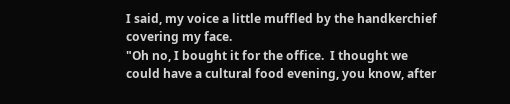I said, my voice a little muffled by the handkerchief covering my face.
"Oh no, I bought it for the office.  I thought we could have a cultural food evening, you know, after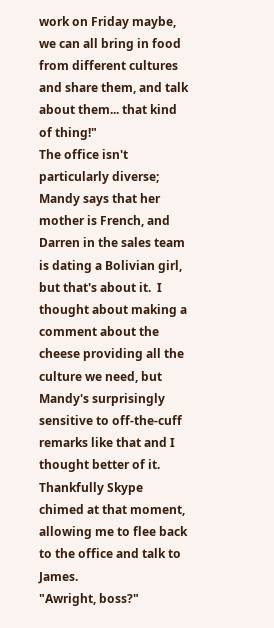work on Friday maybe, we can all bring in food from different cultures and share them, and talk about them... that kind of thing!"
The office isn't particularly diverse; Mandy says that her mother is French, and Darren in the sales team is dating a Bolivian girl, but that's about it.  I thought about making a comment about the cheese providing all the culture we need, but Mandy's surprisingly sensitive to off-the-cuff remarks like that and I thought better of it.  Thankfully Skype chimed at that moment, allowing me to flee back to the office and talk to James.
"Awright, boss?"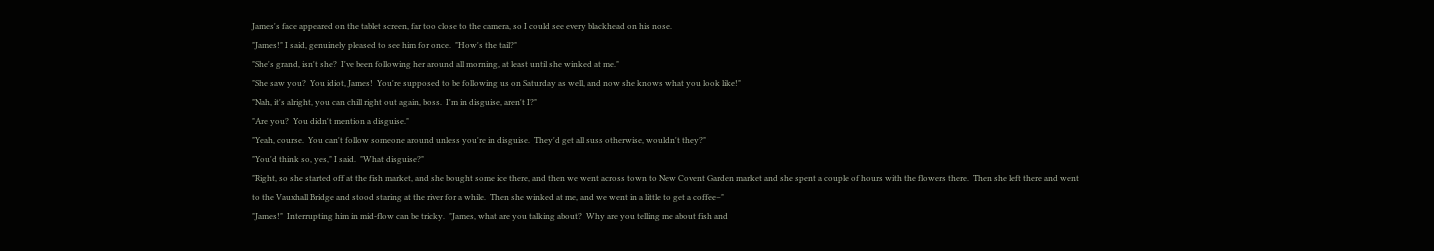James's face appeared on the tablet screen, far too close to the camera, so I could see every blackhead on his nose.
"James!" I said, genuinely pleased to see him for once.  "How's the tail?"
"She's grand, isn't she?  I've been following her around all morning, at least until she winked at me."
"She saw you?  You idiot, James!  You're supposed to be following us on Saturday as well, and now she knows what you look like!"
"Nah, it's alright, you can chill right out again, boss.  I'm in disguise, aren't I?"
"Are you?  You didn't mention a disguise."
"Yeah, course.  You can't follow someone around unless you're in disguise.  They'd get all suss otherwise, wouldn't they?"
"You'd think so, yes," I said.  "What disguise?"
"Right, so she started off at the fish market, and she bought some ice there, and then we went across town to New Covent Garden market and she spent a couple of hours with the flowers there.  Then she left there and went to the Vauxhall Bridge and stood staring at the river for a while.  Then she winked at me, and we went in a little to get a coffee–"
"James!"  Interrupting him in mid-flow can be tricky.  "James, what are you talking about?  Why are you telling me about fish and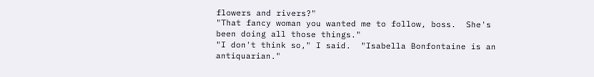flowers and rivers?"
"That fancy woman you wanted me to follow, boss.  She's been doing all those things."
"I don't think so," I said.  "Isabella Bonfontaine is an antiquarian."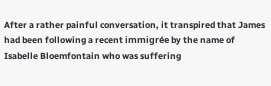After a rather painful conversation, it transpired that James had been following a recent immigrée by the name of Isabelle Bloemfontain who was suffering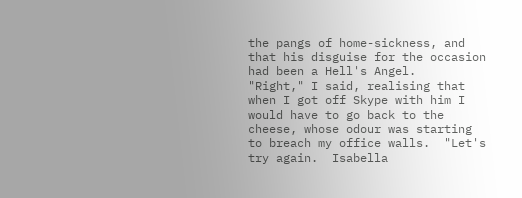the pangs of home-sickness, and that his disguise for the occasion had been a Hell's Angel.
"Right," I said, realising that when I got off Skype with him I would have to go back to the cheese, whose odour was starting to breach my office walls.  "Let's try again.  Isabella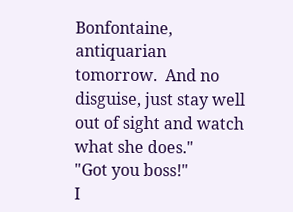Bonfontaine, antiquarian tomorrow.  And no disguise, just stay well out of sight and watch what she does."
"Got you boss!"
I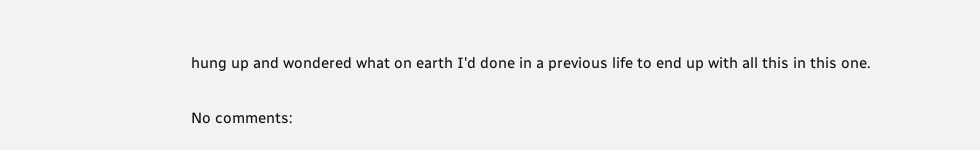hung up and wondered what on earth I'd done in a previous life to end up with all this in this one.

No comments: